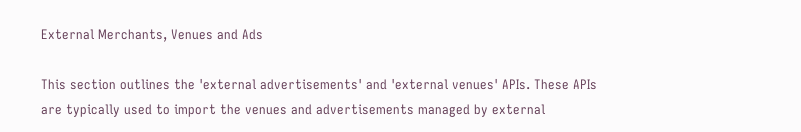External Merchants, Venues and Ads

This section outlines the 'external advertisements' and 'external venues' APIs. These APIs are typically used to import the venues and advertisements managed by external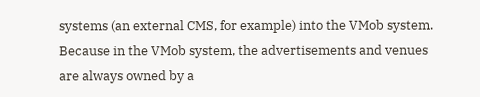systems (an external CMS, for example) into the VMob system. Because in the VMob system, the advertisements and venues are always owned by a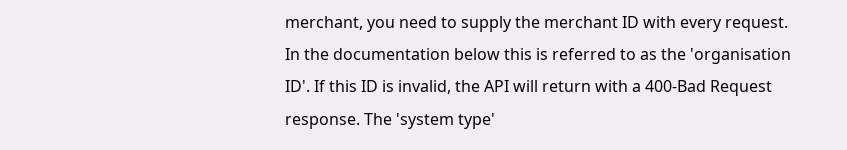merchant, you need to supply the merchant ID with every request. In the documentation below this is referred to as the 'organisation ID'. If this ID is invalid, the API will return with a 400-Bad Request response. The 'system type'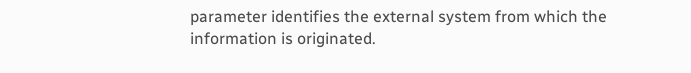parameter identifies the external system from which the information is originated.